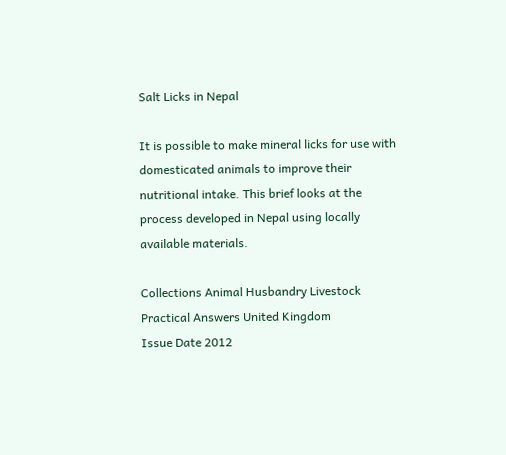Salt Licks in Nepal

It is possible to make mineral licks for use with domesticated animals to improve their nutritional intake. This brief looks at the process developed in Nepal using locally available materials.

Collections Animal Husbandry Livestock Practical Answers United Kingdom
Issue Date 2012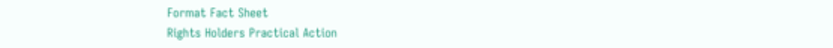Format Fact Sheet
Rights Holders Practical Action